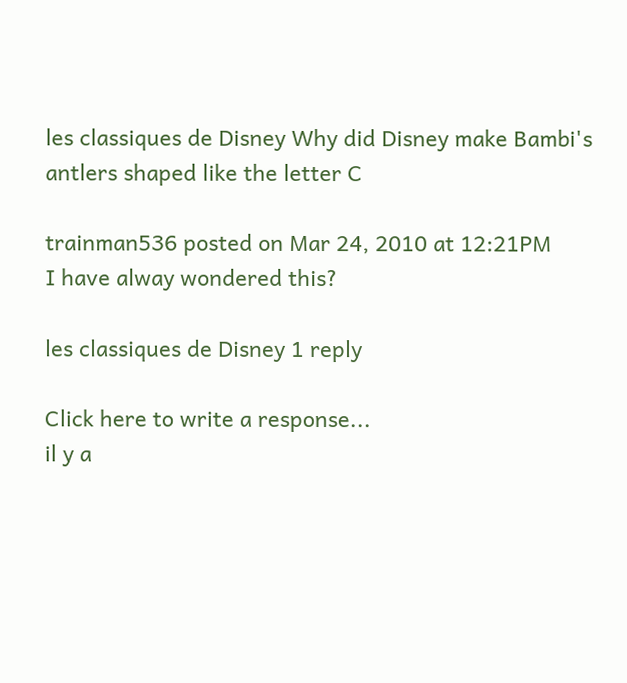les classiques de Disney Why did Disney make Bambi's antlers shaped like the letter C

trainman536 posted on Mar 24, 2010 at 12:21PM
I have alway wondered this?

les classiques de Disney 1 reply

Click here to write a response...
il y a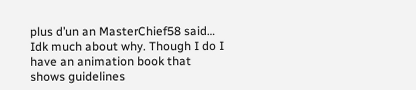plus d’un an MasterChief58 said…
Idk much about why. Though I do I have an animation book that shows guidelines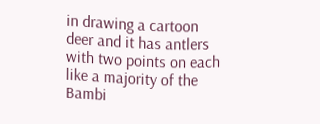in drawing a cartoon deer and it has antlers with two points on each like a majority of the Bambi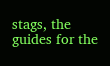stags, the guides for the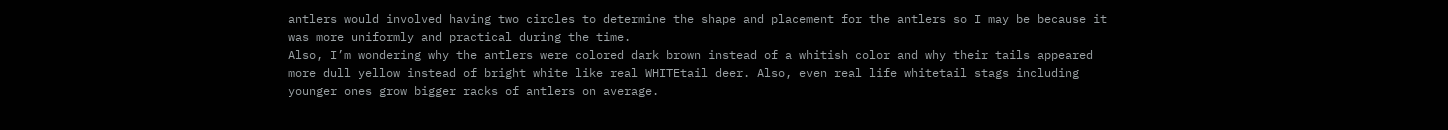antlers would involved having two circles to determine the shape and placement for the antlers so I may be because it was more uniformly and practical during the time.
Also, I’m wondering why the antlers were colored dark brown instead of a whitish color and why their tails appeared more dull yellow instead of bright white like real WHITEtail deer. Also, even real life whitetail stags including younger ones grow bigger racks of antlers on average.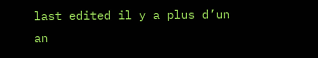last edited il y a plus d’un an